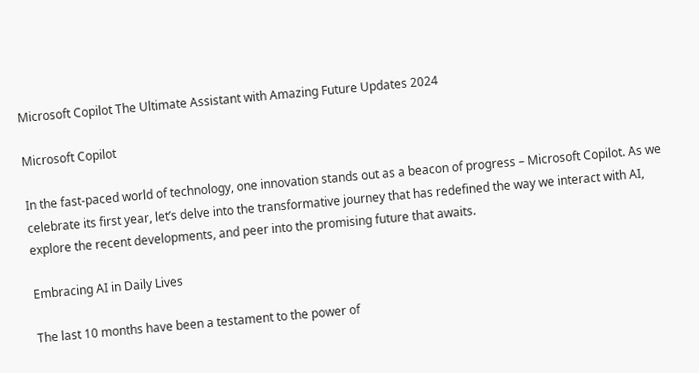Microsoft Copilot The Ultimate Assistant with Amazing Future Updates 2024

Microsoft Copilot

In the fast-paced world of technology, one innovation stands out as a beacon of progress – Microsoft Copilot. As we celebrate its first year, let’s delve into the transformative journey that has redefined the way we interact with AI, explore the recent developments, and peer into the promising future that awaits.

Embracing AI in Daily Lives

The last 10 months have been a testament to the power of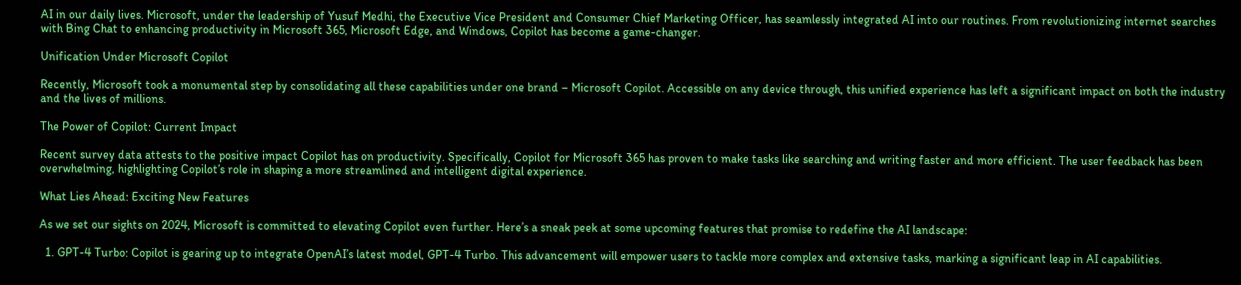AI in our daily lives. Microsoft, under the leadership of Yusuf Medhi, the Executive Vice President and Consumer Chief Marketing Officer, has seamlessly integrated AI into our routines. From revolutionizing internet searches with Bing Chat to enhancing productivity in Microsoft 365, Microsoft Edge, and Windows, Copilot has become a game-changer.

Unification Under Microsoft Copilot

Recently, Microsoft took a monumental step by consolidating all these capabilities under one brand – Microsoft Copilot. Accessible on any device through, this unified experience has left a significant impact on both the industry and the lives of millions.

The Power of Copilot: Current Impact

Recent survey data attests to the positive impact Copilot has on productivity. Specifically, Copilot for Microsoft 365 has proven to make tasks like searching and writing faster and more efficient. The user feedback has been overwhelming, highlighting Copilot’s role in shaping a more streamlined and intelligent digital experience.

What Lies Ahead: Exciting New Features

As we set our sights on 2024, Microsoft is committed to elevating Copilot even further. Here’s a sneak peek at some upcoming features that promise to redefine the AI landscape:

  1. GPT-4 Turbo: Copilot is gearing up to integrate OpenAI’s latest model, GPT-4 Turbo. This advancement will empower users to tackle more complex and extensive tasks, marking a significant leap in AI capabilities.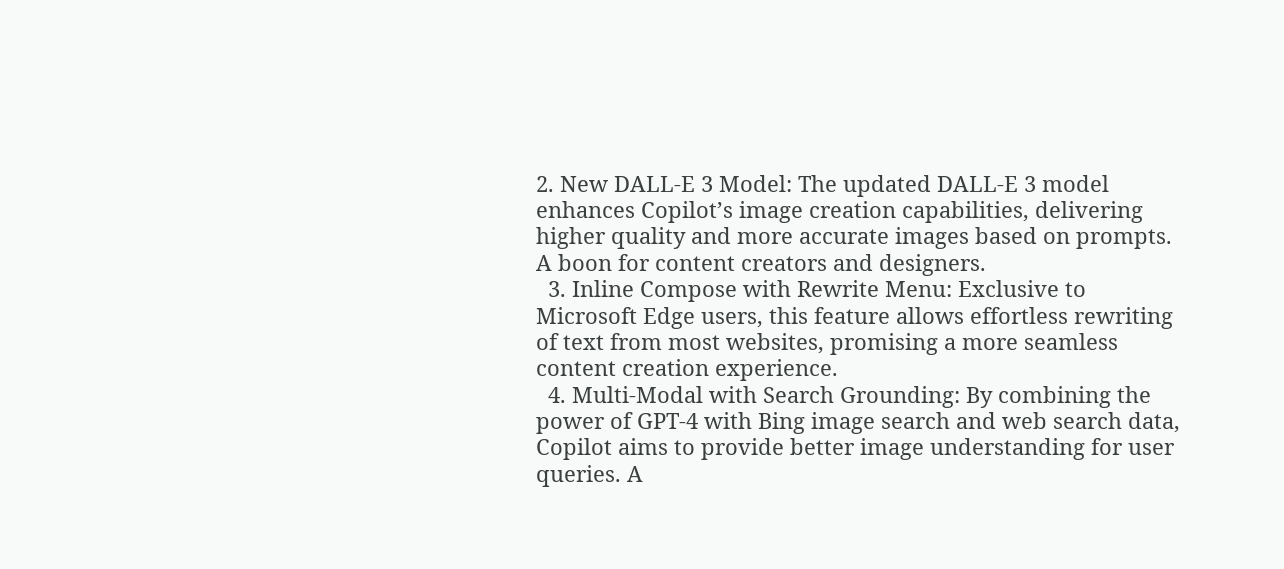2. New DALL-E 3 Model: The updated DALL-E 3 model enhances Copilot’s image creation capabilities, delivering higher quality and more accurate images based on prompts. A boon for content creators and designers.
  3. Inline Compose with Rewrite Menu: Exclusive to Microsoft Edge users, this feature allows effortless rewriting of text from most websites, promising a more seamless content creation experience.
  4. Multi-Modal with Search Grounding: By combining the power of GPT-4 with Bing image search and web search data, Copilot aims to provide better image understanding for user queries. A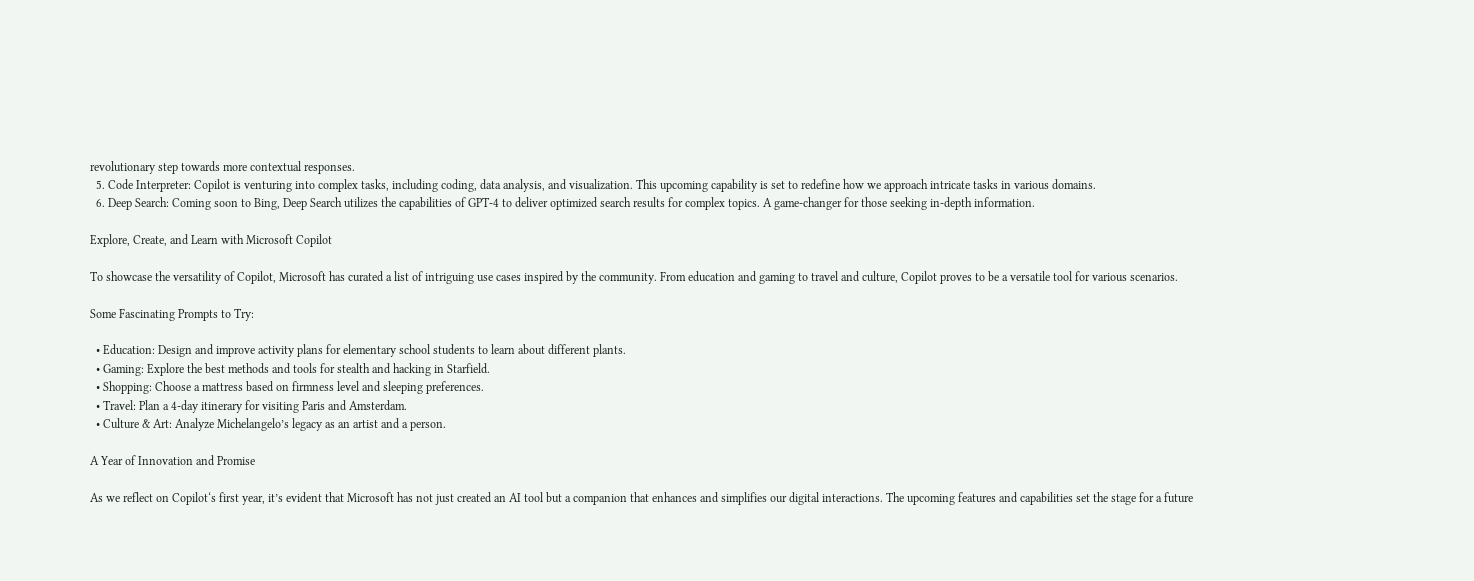revolutionary step towards more contextual responses.
  5. Code Interpreter: Copilot is venturing into complex tasks, including coding, data analysis, and visualization. This upcoming capability is set to redefine how we approach intricate tasks in various domains.
  6. Deep Search: Coming soon to Bing, Deep Search utilizes the capabilities of GPT-4 to deliver optimized search results for complex topics. A game-changer for those seeking in-depth information.

Explore, Create, and Learn with Microsoft Copilot

To showcase the versatility of Copilot, Microsoft has curated a list of intriguing use cases inspired by the community. From education and gaming to travel and culture, Copilot proves to be a versatile tool for various scenarios.

Some Fascinating Prompts to Try:

  • Education: Design and improve activity plans for elementary school students to learn about different plants.
  • Gaming: Explore the best methods and tools for stealth and hacking in Starfield.
  • Shopping: Choose a mattress based on firmness level and sleeping preferences.
  • Travel: Plan a 4-day itinerary for visiting Paris and Amsterdam.
  • Culture & Art: Analyze Michelangelo’s legacy as an artist and a person.

A Year of Innovation and Promise

As we reflect on Copilot‘s first year, it’s evident that Microsoft has not just created an AI tool but a companion that enhances and simplifies our digital interactions. The upcoming features and capabilities set the stage for a future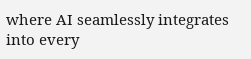where AI seamlessly integrates into every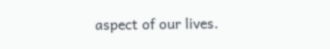aspect of our lives.